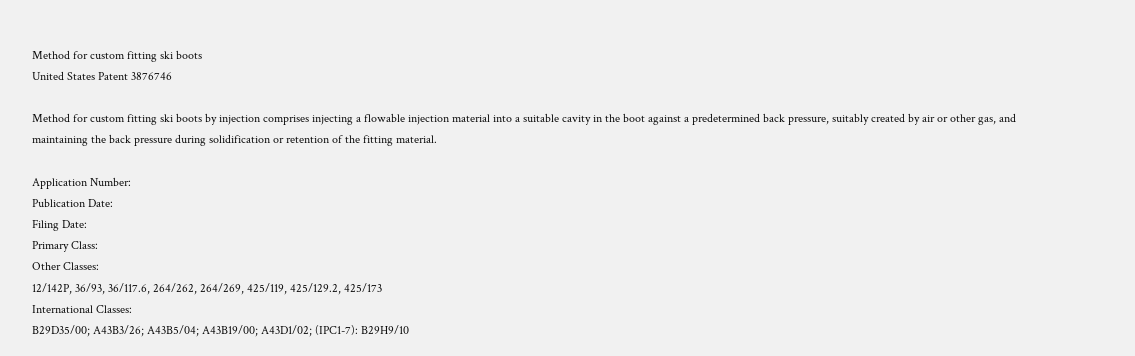Method for custom fitting ski boots
United States Patent 3876746

Method for custom fitting ski boots by injection comprises injecting a flowable injection material into a suitable cavity in the boot against a predetermined back pressure, suitably created by air or other gas, and maintaining the back pressure during solidification or retention of the fitting material.

Application Number:
Publication Date:
Filing Date:
Primary Class:
Other Classes:
12/142P, 36/93, 36/117.6, 264/262, 264/269, 425/119, 425/129.2, 425/173
International Classes:
B29D35/00; A43B3/26; A43B5/04; A43B19/00; A43D1/02; (IPC1-7): B29H9/10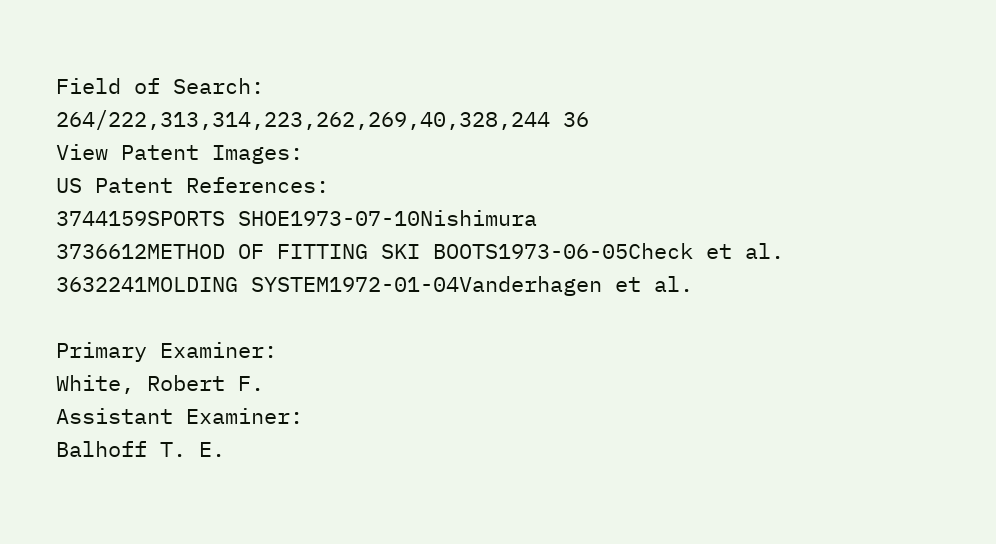Field of Search:
264/222,313,314,223,262,269,40,328,244 36
View Patent Images:
US Patent References:
3744159SPORTS SHOE1973-07-10Nishimura
3736612METHOD OF FITTING SKI BOOTS1973-06-05Check et al.
3632241MOLDING SYSTEM1972-01-04Vanderhagen et al.

Primary Examiner:
White, Robert F.
Assistant Examiner:
Balhoff T. E.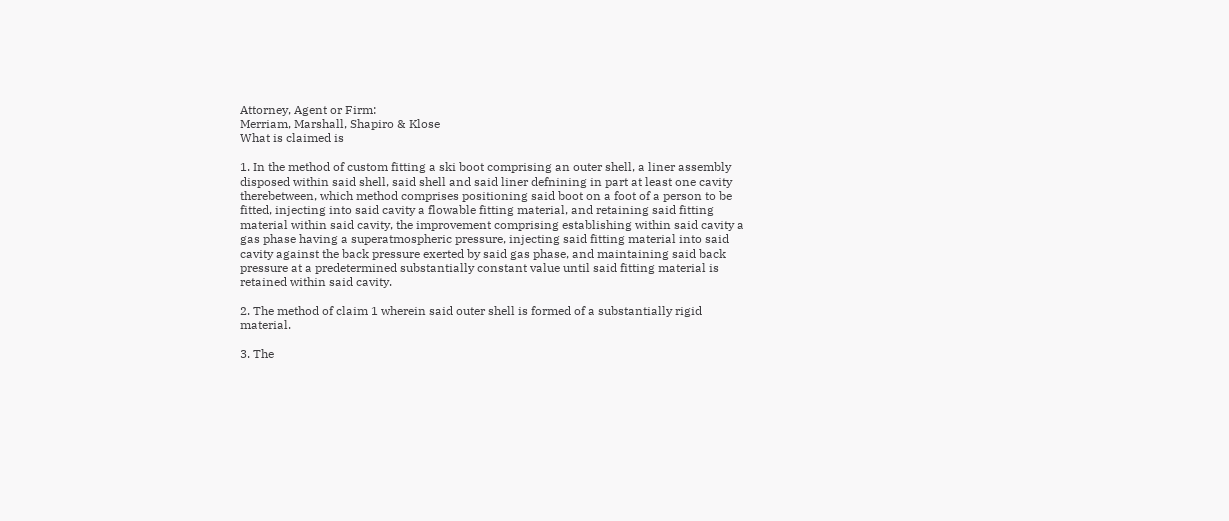Attorney, Agent or Firm:
Merriam, Marshall, Shapiro & Klose
What is claimed is

1. In the method of custom fitting a ski boot comprising an outer shell, a liner assembly disposed within said shell, said shell and said liner defnining in part at least one cavity therebetween, which method comprises positioning said boot on a foot of a person to be fitted, injecting into said cavity a flowable fitting material, and retaining said fitting material within said cavity, the improvement comprising establishing within said cavity a gas phase having a superatmospheric pressure, injecting said fitting material into said cavity against the back pressure exerted by said gas phase, and maintaining said back pressure at a predetermined substantially constant value until said fitting material is retained within said cavity.

2. The method of claim 1 wherein said outer shell is formed of a substantially rigid material.

3. The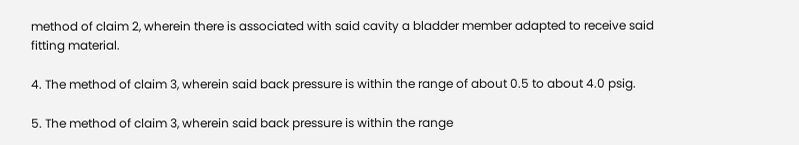method of claim 2, wherein there is associated with said cavity a bladder member adapted to receive said fitting material.

4. The method of claim 3, wherein said back pressure is within the range of about 0.5 to about 4.0 psig.

5. The method of claim 3, wherein said back pressure is within the range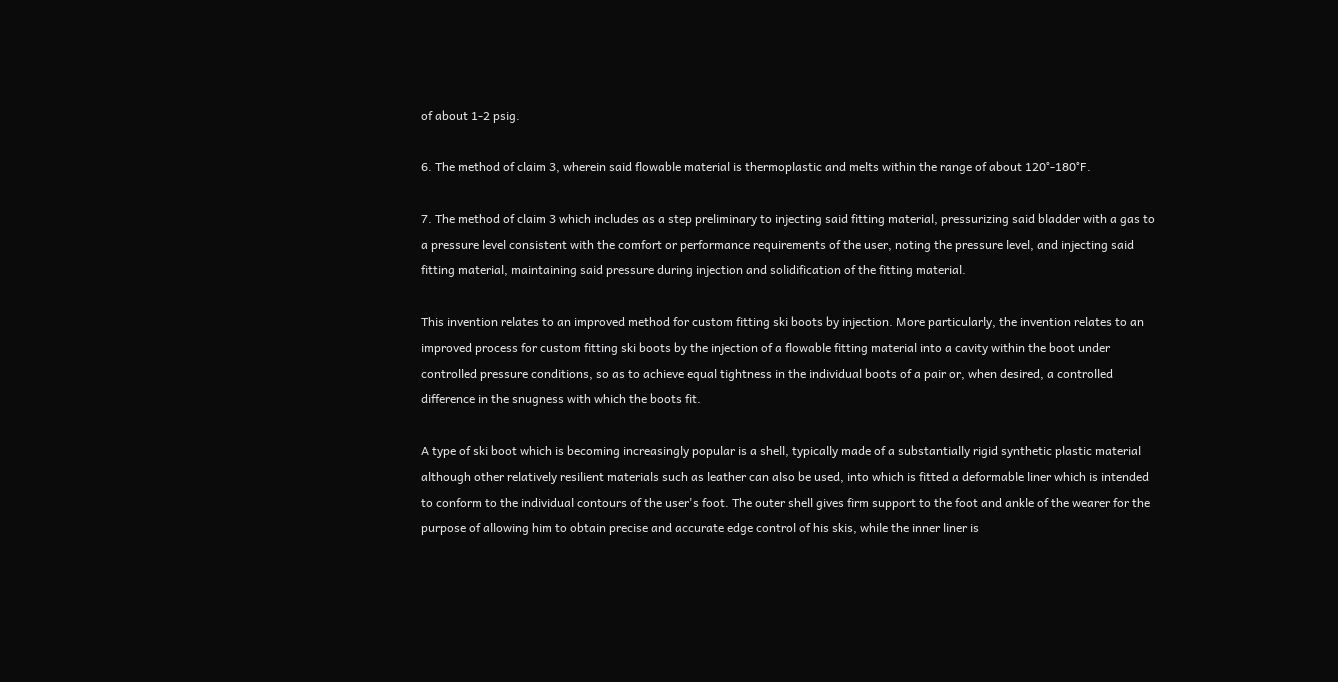of about 1-2 psig.

6. The method of claim 3, wherein said flowable material is thermoplastic and melts within the range of about 120°-180°F.

7. The method of claim 3 which includes as a step preliminary to injecting said fitting material, pressurizing said bladder with a gas to a pressure level consistent with the comfort or performance requirements of the user, noting the pressure level, and injecting said fitting material, maintaining said pressure during injection and solidification of the fitting material.

This invention relates to an improved method for custom fitting ski boots by injection. More particularly, the invention relates to an improved process for custom fitting ski boots by the injection of a flowable fitting material into a cavity within the boot under controlled pressure conditions, so as to achieve equal tightness in the individual boots of a pair or, when desired, a controlled difference in the snugness with which the boots fit.

A type of ski boot which is becoming increasingly popular is a shell, typically made of a substantially rigid synthetic plastic material although other relatively resilient materials such as leather can also be used, into which is fitted a deformable liner which is intended to conform to the individual contours of the user's foot. The outer shell gives firm support to the foot and ankle of the wearer for the purpose of allowing him to obtain precise and accurate edge control of his skis, while the inner liner is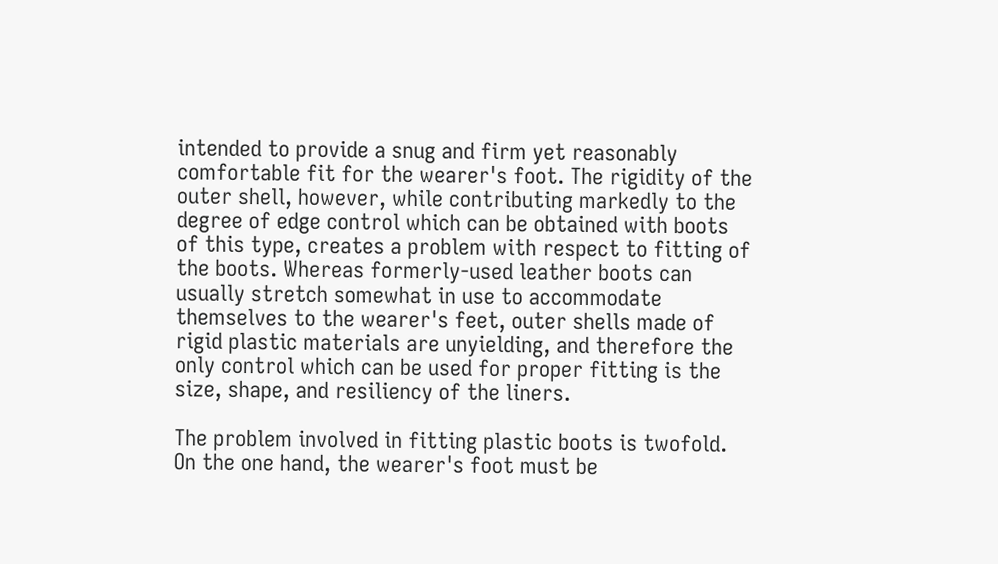intended to provide a snug and firm yet reasonably comfortable fit for the wearer's foot. The rigidity of the outer shell, however, while contributing markedly to the degree of edge control which can be obtained with boots of this type, creates a problem with respect to fitting of the boots. Whereas formerly-used leather boots can usually stretch somewhat in use to accommodate themselves to the wearer's feet, outer shells made of rigid plastic materials are unyielding, and therefore the only control which can be used for proper fitting is the size, shape, and resiliency of the liners.

The problem involved in fitting plastic boots is twofold. On the one hand, the wearer's foot must be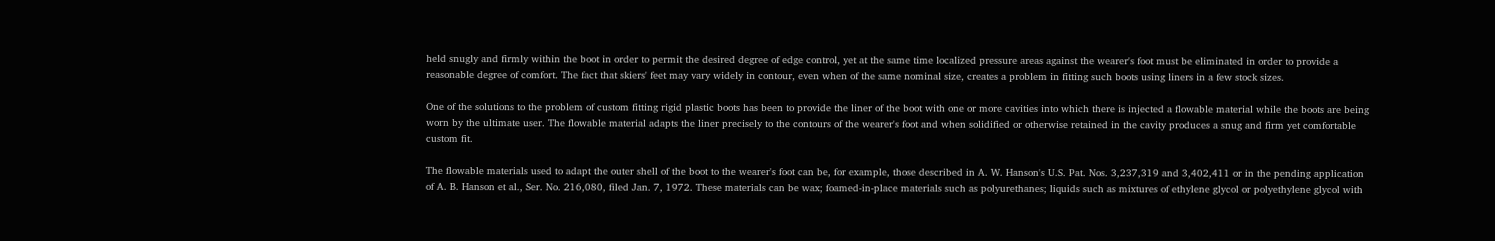held snugly and firmly within the boot in order to permit the desired degree of edge control, yet at the same time localized pressure areas against the wearer's foot must be eliminated in order to provide a reasonable degree of comfort. The fact that skiers' feet may vary widely in contour, even when of the same nominal size, creates a problem in fitting such boots using liners in a few stock sizes.

One of the solutions to the problem of custom fitting rigid plastic boots has been to provide the liner of the boot with one or more cavities into which there is injected a flowable material while the boots are being worn by the ultimate user. The flowable material adapts the liner precisely to the contours of the wearer's foot and when solidified or otherwise retained in the cavity produces a snug and firm yet comfortable custom fit.

The flowable materials used to adapt the outer shell of the boot to the wearer's foot can be, for example, those described in A. W. Hanson's U.S. Pat. Nos. 3,237,319 and 3,402,411 or in the pending application of A. B. Hanson et al., Ser. No. 216,080, filed Jan. 7, 1972. These materials can be wax; foamed-in-place materials such as polyurethanes; liquids such as mixtures of ethylene glycol or polyethylene glycol with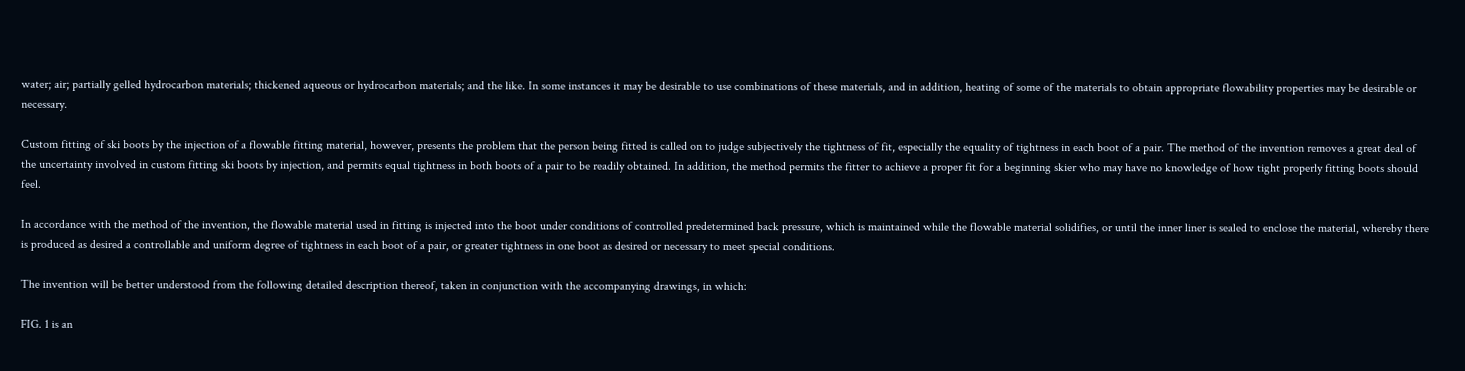water; air; partially gelled hydrocarbon materials; thickened aqueous or hydrocarbon materials; and the like. In some instances it may be desirable to use combinations of these materials, and in addition, heating of some of the materials to obtain appropriate flowability properties may be desirable or necessary.

Custom fitting of ski boots by the injection of a flowable fitting material, however, presents the problem that the person being fitted is called on to judge subjectively the tightness of fit, especially the equality of tightness in each boot of a pair. The method of the invention removes a great deal of the uncertainty involved in custom fitting ski boots by injection, and permits equal tightness in both boots of a pair to be readily obtained. In addition, the method permits the fitter to achieve a proper fit for a beginning skier who may have no knowledge of how tight properly fitting boots should feel.

In accordance with the method of the invention, the flowable material used in fitting is injected into the boot under conditions of controlled predetermined back pressure, which is maintained while the flowable material solidifies, or until the inner liner is sealed to enclose the material, whereby there is produced as desired a controllable and uniform degree of tightness in each boot of a pair, or greater tightness in one boot as desired or necessary to meet special conditions.

The invention will be better understood from the following detailed description thereof, taken in conjunction with the accompanying drawings, in which:

FIG. 1 is an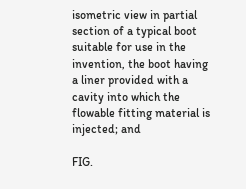isometric view in partial section of a typical boot suitable for use in the invention, the boot having a liner provided with a cavity into which the flowable fitting material is injected; and

FIG.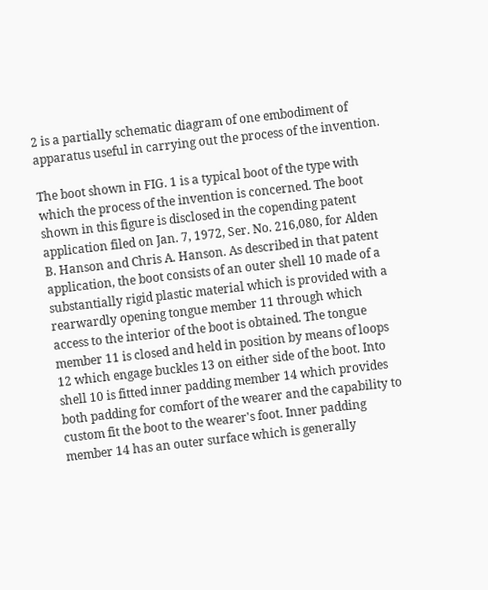2 is a partially schematic diagram of one embodiment of apparatus useful in carrying out the process of the invention.

The boot shown in FIG. 1 is a typical boot of the type with which the process of the invention is concerned. The boot shown in this figure is disclosed in the copending patent application filed on Jan. 7, 1972, Ser. No. 216,080, for Alden B. Hanson and Chris A. Hanson. As described in that patent application, the boot consists of an outer shell 10 made of a substantially rigid plastic material which is provided with a rearwardly opening tongue member 11 through which access to the interior of the boot is obtained. The tongue member 11 is closed and held in position by means of loops 12 which engage buckles 13 on either side of the boot. Into shell 10 is fitted inner padding member 14 which provides both padding for comfort of the wearer and the capability to custom fit the boot to the wearer's foot. Inner padding member 14 has an outer surface which is generally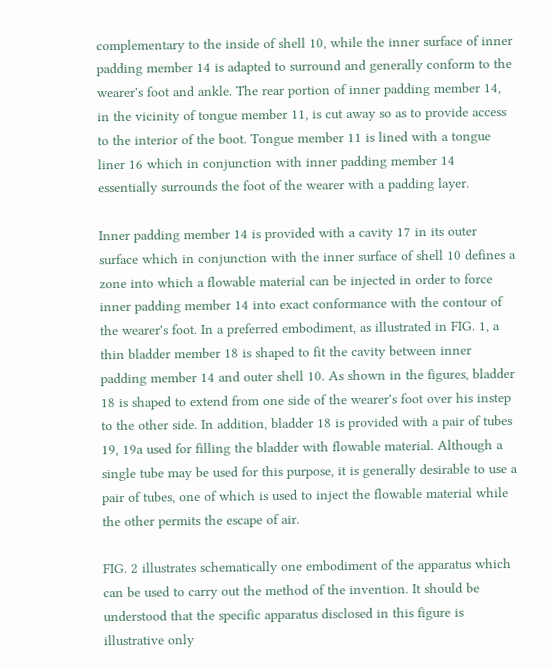complementary to the inside of shell 10, while the inner surface of inner padding member 14 is adapted to surround and generally conform to the wearer's foot and ankle. The rear portion of inner padding member 14, in the vicinity of tongue member 11, is cut away so as to provide access to the interior of the boot. Tongue member 11 is lined with a tongue liner 16 which in conjunction with inner padding member 14 essentially surrounds the foot of the wearer with a padding layer.

Inner padding member 14 is provided with a cavity 17 in its outer surface which in conjunction with the inner surface of shell 10 defines a zone into which a flowable material can be injected in order to force inner padding member 14 into exact conformance with the contour of the wearer's foot. In a preferred embodiment, as illustrated in FIG. 1, a thin bladder member 18 is shaped to fit the cavity between inner padding member 14 and outer shell 10. As shown in the figures, bladder 18 is shaped to extend from one side of the wearer's foot over his instep to the other side. In addition, bladder 18 is provided with a pair of tubes 19, 19a used for filling the bladder with flowable material. Although a single tube may be used for this purpose, it is generally desirable to use a pair of tubes, one of which is used to inject the flowable material while the other permits the escape of air.

FIG. 2 illustrates schematically one embodiment of the apparatus which can be used to carry out the method of the invention. It should be understood that the specific apparatus disclosed in this figure is illustrative only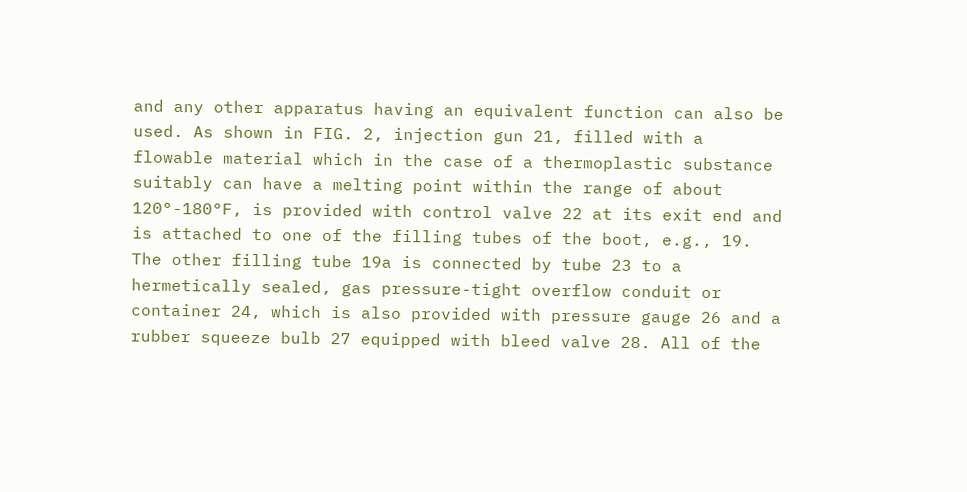and any other apparatus having an equivalent function can also be used. As shown in FIG. 2, injection gun 21, filled with a flowable material which in the case of a thermoplastic substance suitably can have a melting point within the range of about 120°-180°F, is provided with control valve 22 at its exit end and is attached to one of the filling tubes of the boot, e.g., 19. The other filling tube 19a is connected by tube 23 to a hermetically sealed, gas pressure-tight overflow conduit or container 24, which is also provided with pressure gauge 26 and a rubber squeeze bulb 27 equipped with bleed valve 28. All of the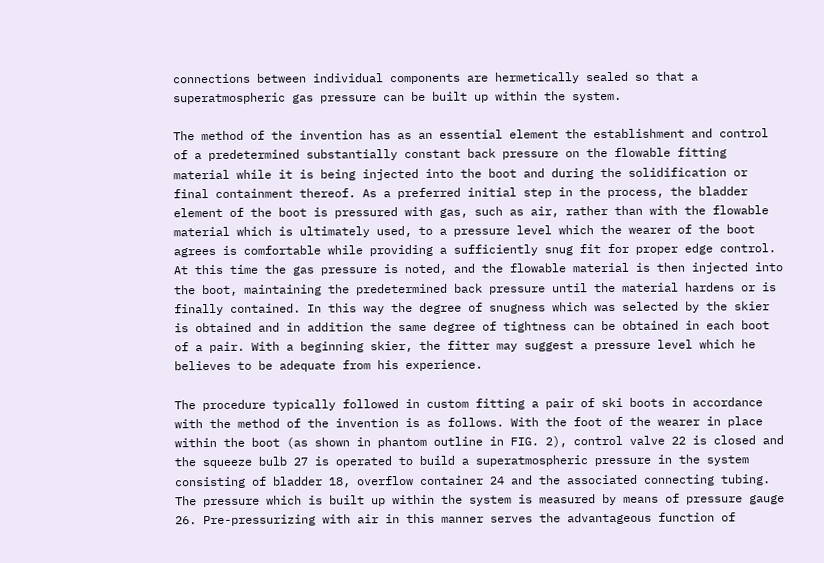connections between individual components are hermetically sealed so that a superatmospheric gas pressure can be built up within the system.

The method of the invention has as an essential element the establishment and control of a predetermined substantially constant back pressure on the flowable fitting material while it is being injected into the boot and during the solidification or final containment thereof. As a preferred initial step in the process, the bladder element of the boot is pressured with gas, such as air, rather than with the flowable material which is ultimately used, to a pressure level which the wearer of the boot agrees is comfortable while providing a sufficiently snug fit for proper edge control. At this time the gas pressure is noted, and the flowable material is then injected into the boot, maintaining the predetermined back pressure until the material hardens or is finally contained. In this way the degree of snugness which was selected by the skier is obtained and in addition the same degree of tightness can be obtained in each boot of a pair. With a beginning skier, the fitter may suggest a pressure level which he believes to be adequate from his experience.

The procedure typically followed in custom fitting a pair of ski boots in accordance with the method of the invention is as follows. With the foot of the wearer in place within the boot (as shown in phantom outline in FIG. 2), control valve 22 is closed and the squeeze bulb 27 is operated to build a superatmospheric pressure in the system consisting of bladder 18, overflow container 24 and the associated connecting tubing. The pressure which is built up within the system is measured by means of pressure gauge 26. Pre-pressurizing with air in this manner serves the advantageous function of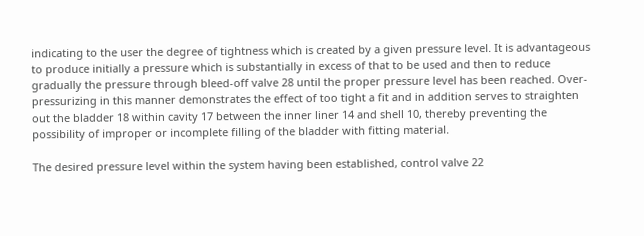indicating to the user the degree of tightness which is created by a given pressure level. It is advantageous to produce initially a pressure which is substantially in excess of that to be used and then to reduce gradually the pressure through bleed-off valve 28 until the proper pressure level has been reached. Over-pressurizing in this manner demonstrates the effect of too tight a fit and in addition serves to straighten out the bladder 18 within cavity 17 between the inner liner 14 and shell 10, thereby preventing the possibility of improper or incomplete filling of the bladder with fitting material.

The desired pressure level within the system having been established, control valve 22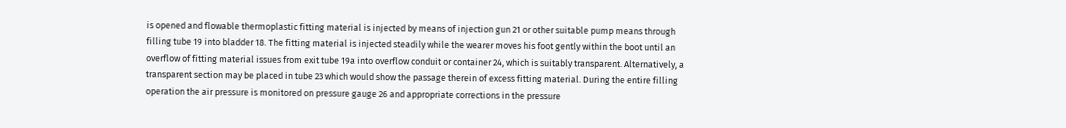is opened and flowable thermoplastic fitting material is injected by means of injection gun 21 or other suitable pump means through filling tube 19 into bladder 18. The fitting material is injected steadily while the wearer moves his foot gently within the boot until an overflow of fitting material issues from exit tube 19a into overflow conduit or container 24, which is suitably transparent. Alternatively, a transparent section may be placed in tube 23 which would show the passage therein of excess fitting material. During the entire filling operation the air pressure is monitored on pressure gauge 26 and appropriate corrections in the pressure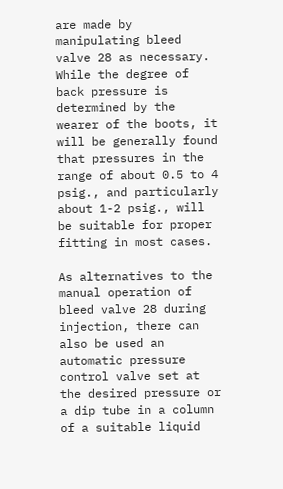are made by manipulating bleed valve 28 as necessary. While the degree of back pressure is determined by the wearer of the boots, it will be generally found that pressures in the range of about 0.5 to 4 psig., and particularly about 1-2 psig., will be suitable for proper fitting in most cases.

As alternatives to the manual operation of bleed valve 28 during injection, there can also be used an automatic pressure control valve set at the desired pressure or a dip tube in a column of a suitable liquid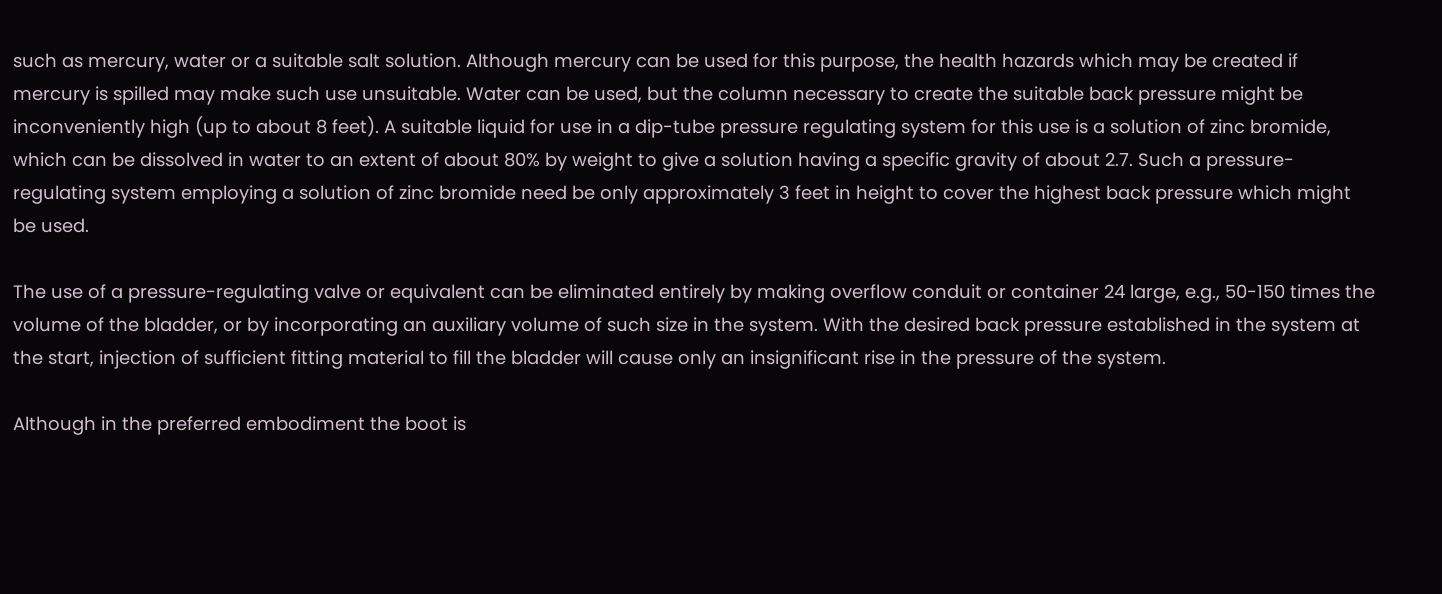such as mercury, water or a suitable salt solution. Although mercury can be used for this purpose, the health hazards which may be created if mercury is spilled may make such use unsuitable. Water can be used, but the column necessary to create the suitable back pressure might be inconveniently high (up to about 8 feet). A suitable liquid for use in a dip-tube pressure regulating system for this use is a solution of zinc bromide, which can be dissolved in water to an extent of about 80% by weight to give a solution having a specific gravity of about 2.7. Such a pressure-regulating system employing a solution of zinc bromide need be only approximately 3 feet in height to cover the highest back pressure which might be used.

The use of a pressure-regulating valve or equivalent can be eliminated entirely by making overflow conduit or container 24 large, e.g., 50-150 times the volume of the bladder, or by incorporating an auxiliary volume of such size in the system. With the desired back pressure established in the system at the start, injection of sufficient fitting material to fill the bladder will cause only an insignificant rise in the pressure of the system.

Although in the preferred embodiment the boot is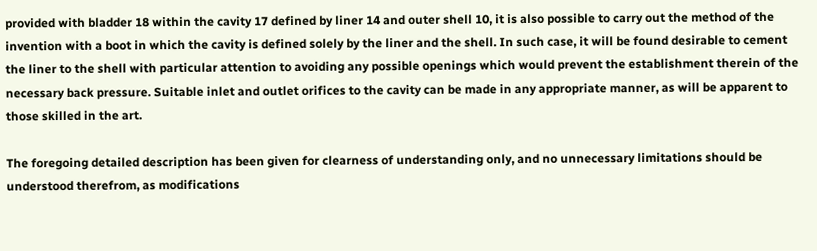provided with bladder 18 within the cavity 17 defined by liner 14 and outer shell 10, it is also possible to carry out the method of the invention with a boot in which the cavity is defined solely by the liner and the shell. In such case, it will be found desirable to cement the liner to the shell with particular attention to avoiding any possible openings which would prevent the establishment therein of the necessary back pressure. Suitable inlet and outlet orifices to the cavity can be made in any appropriate manner, as will be apparent to those skilled in the art.

The foregoing detailed description has been given for clearness of understanding only, and no unnecessary limitations should be understood therefrom, as modifications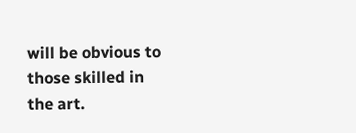will be obvious to those skilled in the art.